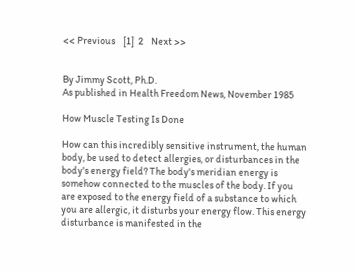<< Previous    [1]  2    Next >>


By Jimmy Scott, Ph.D.
As published in Health Freedom News, November 1985

How Muscle Testing Is Done

How can this incredibly sensitive instrument, the human body, be used to detect allergies, or disturbances in the body's energy field? The body's meridian energy is somehow connected to the muscles of the body. If you are exposed to the energy field of a substance to which you are allergic, it disturbs your energy flow. This energy disturbance is manifested in the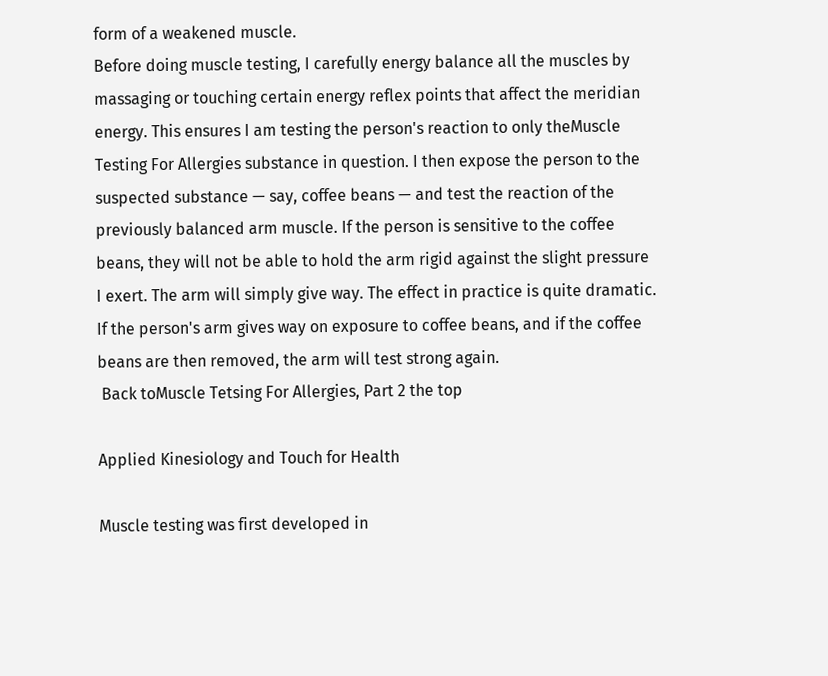form of a weakened muscle.
Before doing muscle testing, I carefully energy balance all the muscles by massaging or touching certain energy reflex points that affect the meridian energy. This ensures I am testing the person's reaction to only theMuscle Testing For Allergies substance in question. I then expose the person to the suspected substance — say, coffee beans — and test the reaction of the previously balanced arm muscle. If the person is sensitive to the coffee beans, they will not be able to hold the arm rigid against the slight pressure I exert. The arm will simply give way. The effect in practice is quite dramatic. If the person's arm gives way on exposure to coffee beans, and if the coffee beans are then removed, the arm will test strong again.
 Back toMuscle Tetsing For Allergies, Part 2 the top

Applied Kinesiology and Touch for Health

Muscle testing was first developed in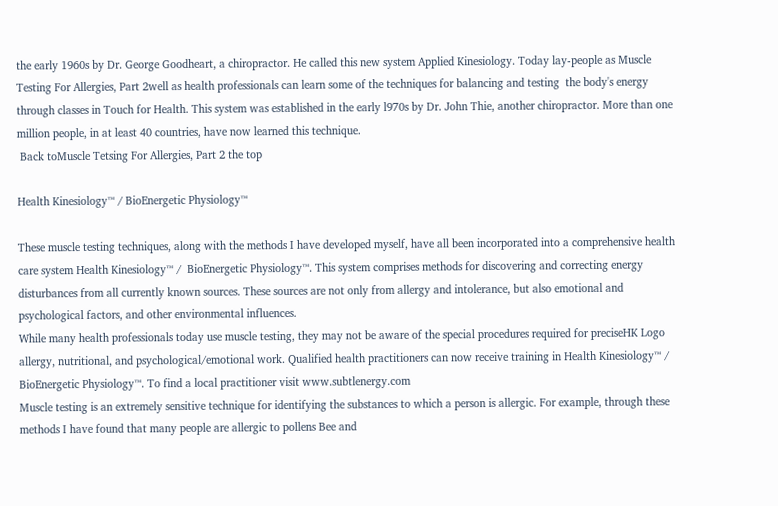the early 1960s by Dr. George Goodheart, a chiropractor. He called this new system Applied Kinesiology. Today lay-people as Muscle Testing For Allergies, Part 2well as health professionals can learn some of the techniques for balancing and testing  the body's energy through classes in Touch for Health. This system was established in the early l970s by Dr. John Thie, another chiropractor. More than one million people, in at least 40 countries, have now learned this technique.
 Back toMuscle Tetsing For Allergies, Part 2 the top

Health Kinesiology™ / BioEnergetic Physiology™

These muscle testing techniques, along with the methods I have developed myself, have all been incorporated into a comprehensive health care system Health Kinesiology™ /  BioEnergetic Physiology™. This system comprises methods for discovering and correcting energy disturbances from all currently known sources. These sources are not only from allergy and intolerance, but also emotional and psychological factors, and other environmental influences.
While many health professionals today use muscle testing, they may not be aware of the special procedures required for preciseHK Logo allergy, nutritional, and psychological/emotional work. Qualified health practitioners can now receive training in Health Kinesiology™ / BioEnergetic Physiology™. To find a local practitioner visit www.subtlenergy.com
Muscle testing is an extremely sensitive technique for identifying the substances to which a person is allergic. For example, through these methods I have found that many people are allergic to pollens Bee and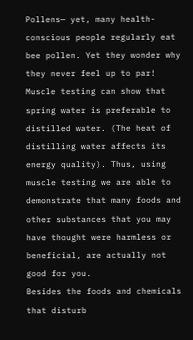Pollens— yet, many health-conscious people regularly eat bee pollen. Yet they wonder why they never feel up to par! Muscle testing can show that spring water is preferable to distilled water. (The heat of distilling water affects its energy quality). Thus, using muscle testing we are able to demonstrate that many foods and other substances that you may have thought were harmless or beneficial, are actually not good for you.
Besides the foods and chemicals that disturb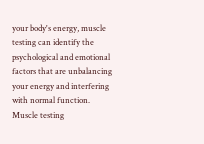your body's energy, muscle testing can identify the psychological and emotional factors that are unbalancing your energy and interfering with normal function. Muscle testing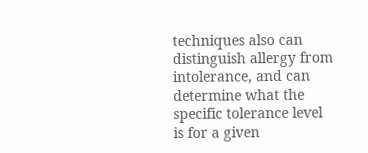techniques also can distinguish allergy from intolerance, and can determine what the specific tolerance level is for a given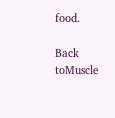food.

Back toMuscle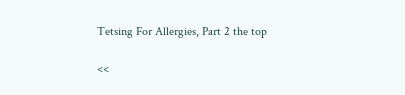Tetsing For Allergies, Part 2 the top

<<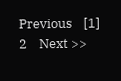Previous    [1]  2    Next >>